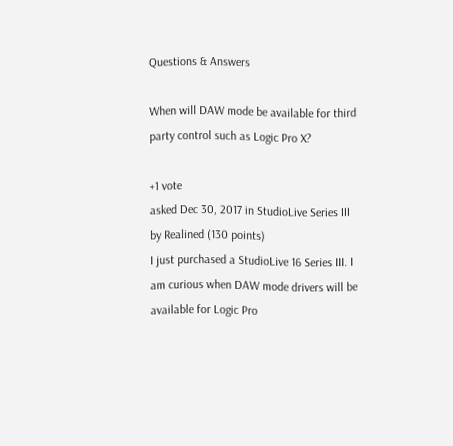Questions & Answers

When will DAW mode be available for third party control such as Logic Pro X?

+1 vote
asked Dec 30, 2017 in StudioLive Series III by Realined (130 points)
I just purchased a StudioLive 16 Series III. I am curious when DAW mode drivers will be available for Logic Pro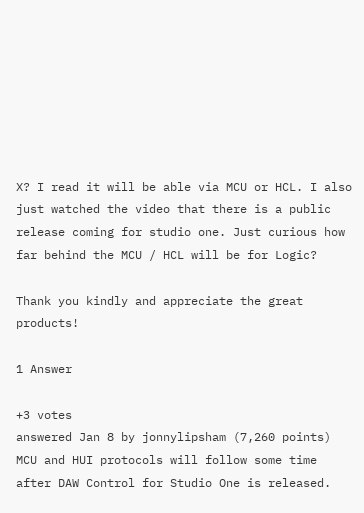X? I read it will be able via MCU or HCL. I also just watched the video that there is a public release coming for studio one. Just curious how far behind the MCU / HCL will be for Logic?

Thank you kindly and appreciate the great products!

1 Answer

+3 votes
answered Jan 8 by jonnylipsham (7,260 points)
MCU and HUI protocols will follow some time after DAW Control for Studio One is released.